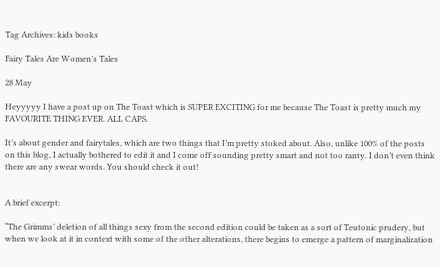Tag Archives: kids books

Fairy Tales Are Women’s Tales

28 May

Heyyyyy I have a post up on The Toast which is SUPER EXCITING for me because The Toast is pretty much my FAVOURITE THING EVER. ALL CAPS.

It’s about gender and fairytales, which are two things that I’m pretty stoked about. Also, unlike 100% of the posts on this blog, I actually bothered to edit it and I come off sounding pretty smart and not too ranty. I don’t even think there are any swear words. You should check it out!


A brief excerpt:

“The Grimms’ deletion of all things sexy from the second edition could be taken as a sort of Teutonic prudery, but when we look at it in context with some of the other alterations, there begins to emerge a pattern of marginalization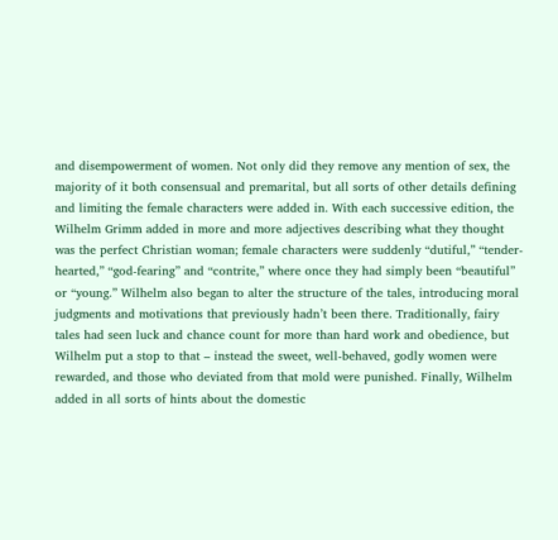and disempowerment of women. Not only did they remove any mention of sex, the majority of it both consensual and premarital, but all sorts of other details defining and limiting the female characters were added in. With each successive edition, the Wilhelm Grimm added in more and more adjectives describing what they thought was the perfect Christian woman; female characters were suddenly “dutiful,” “tender-hearted,” “god-fearing” and “contrite,” where once they had simply been “beautiful” or “young.” Wilhelm also began to alter the structure of the tales, introducing moral judgments and motivations that previously hadn’t been there. Traditionally, fairy tales had seen luck and chance count for more than hard work and obedience, but Wilhelm put a stop to that – instead the sweet, well-behaved, godly women were rewarded, and those who deviated from that mold were punished. Finally, Wilhelm added in all sorts of hints about the domestic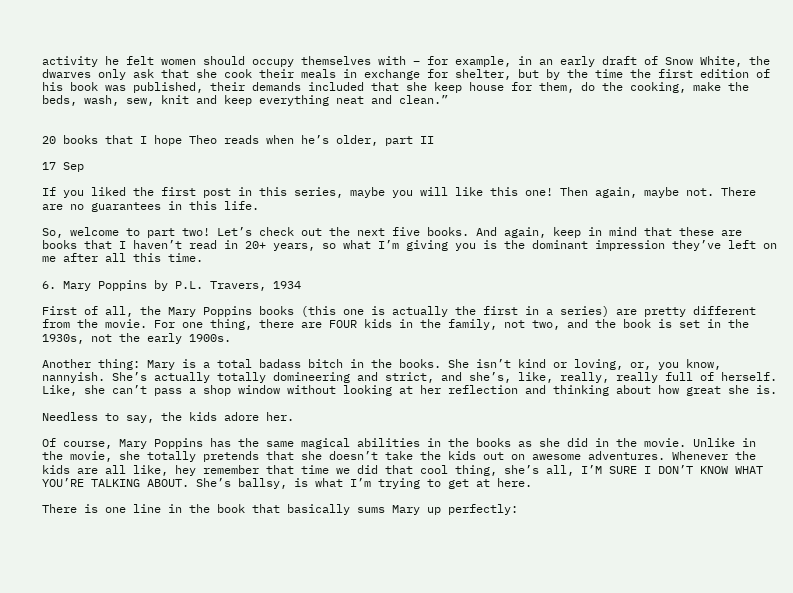activity he felt women should occupy themselves with – for example, in an early draft of Snow White, the dwarves only ask that she cook their meals in exchange for shelter, but by the time the first edition of his book was published, their demands included that she keep house for them, do the cooking, make the beds, wash, sew, knit and keep everything neat and clean.”


20 books that I hope Theo reads when he’s older, part II

17 Sep

If you liked the first post in this series, maybe you will like this one! Then again, maybe not. There are no guarantees in this life.

So, welcome to part two! Let’s check out the next five books. And again, keep in mind that these are books that I haven’t read in 20+ years, so what I’m giving you is the dominant impression they’ve left on me after all this time.

6. Mary Poppins by P.L. Travers, 1934

First of all, the Mary Poppins books (this one is actually the first in a series) are pretty different from the movie. For one thing, there are FOUR kids in the family, not two, and the book is set in the 1930s, not the early 1900s.

Another thing: Mary is a total badass bitch in the books. She isn’t kind or loving, or, you know, nannyish. She’s actually totally domineering and strict, and she’s, like, really, really full of herself. Like, she can’t pass a shop window without looking at her reflection and thinking about how great she is.

Needless to say, the kids adore her.

Of course, Mary Poppins has the same magical abilities in the books as she did in the movie. Unlike in the movie, she totally pretends that she doesn’t take the kids out on awesome adventures. Whenever the kids are all like, hey remember that time we did that cool thing, she’s all, I’M SURE I DON’T KNOW WHAT YOU’RE TALKING ABOUT. She’s ballsy, is what I’m trying to get at here.

There is one line in the book that basically sums Mary up perfectly: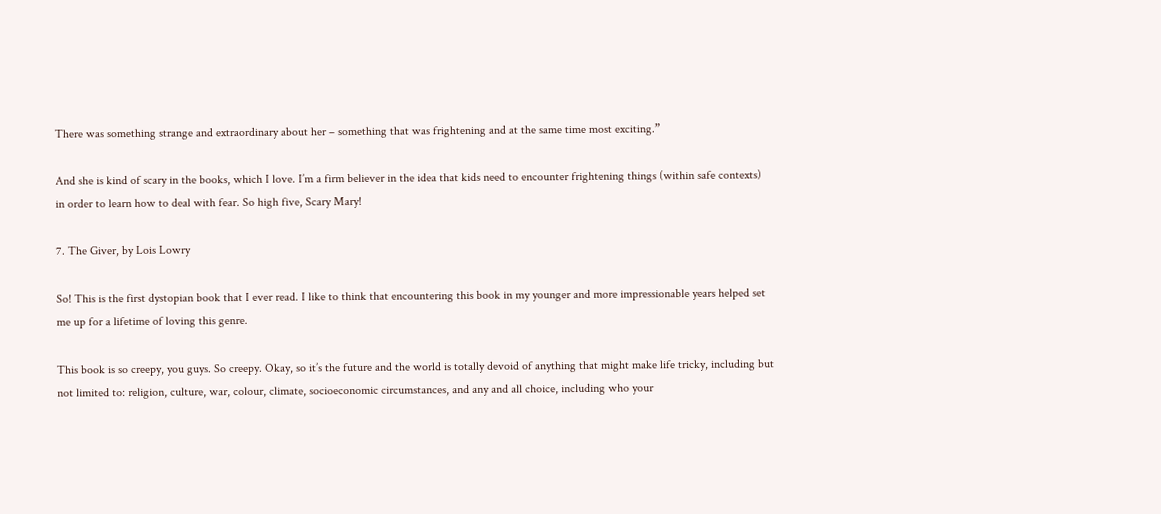There was something strange and extraordinary about her – something that was frightening and at the same time most exciting.”

And she is kind of scary in the books, which I love. I’m a firm believer in the idea that kids need to encounter frightening things (within safe contexts) in order to learn how to deal with fear. So high five, Scary Mary!

7. The Giver, by Lois Lowry

So! This is the first dystopian book that I ever read. I like to think that encountering this book in my younger and more impressionable years helped set me up for a lifetime of loving this genre.

This book is so creepy, you guys. So creepy. Okay, so it’s the future and the world is totally devoid of anything that might make life tricky, including but not limited to: religion, culture, war, colour, climate, socioeconomic circumstances, and any and all choice, including who your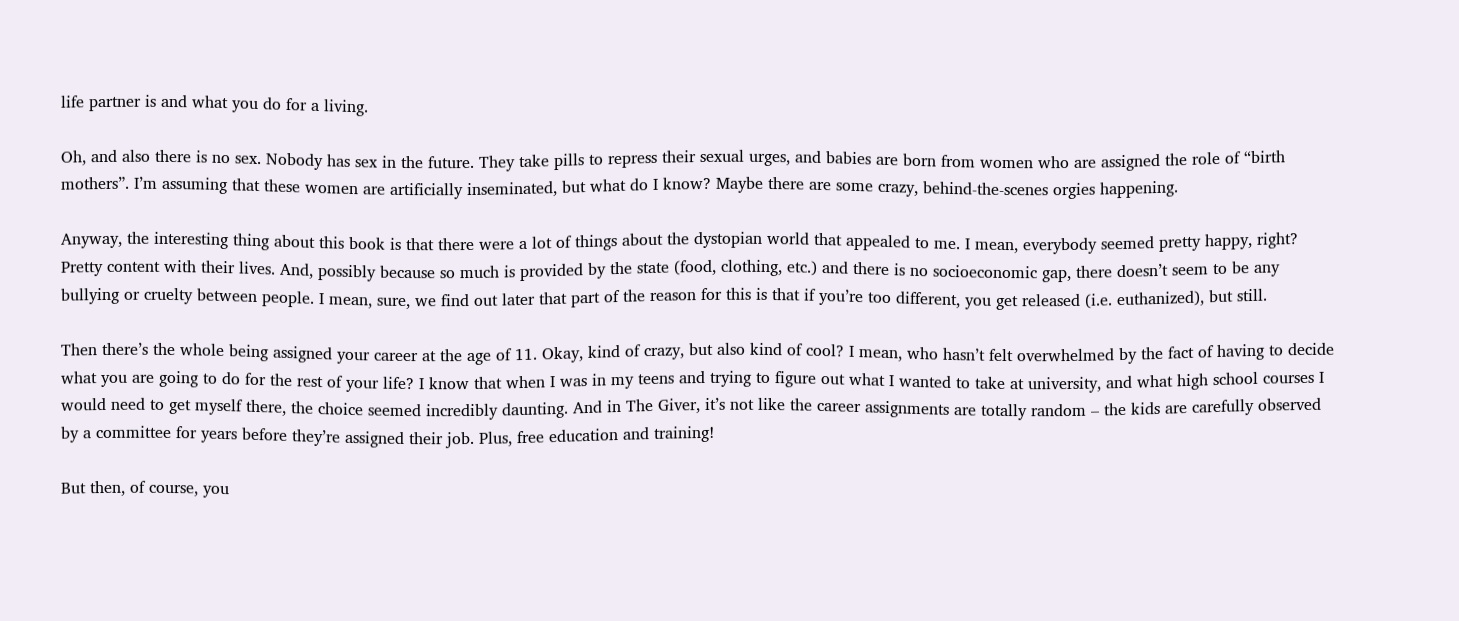life partner is and what you do for a living.

Oh, and also there is no sex. Nobody has sex in the future. They take pills to repress their sexual urges, and babies are born from women who are assigned the role of “birth mothers”. I’m assuming that these women are artificially inseminated, but what do I know? Maybe there are some crazy, behind-the-scenes orgies happening.

Anyway, the interesting thing about this book is that there were a lot of things about the dystopian world that appealed to me. I mean, everybody seemed pretty happy, right? Pretty content with their lives. And, possibly because so much is provided by the state (food, clothing, etc.) and there is no socioeconomic gap, there doesn’t seem to be any bullying or cruelty between people. I mean, sure, we find out later that part of the reason for this is that if you’re too different, you get released (i.e. euthanized), but still.

Then there’s the whole being assigned your career at the age of 11. Okay, kind of crazy, but also kind of cool? I mean, who hasn’t felt overwhelmed by the fact of having to decide what you are going to do for the rest of your life? I know that when I was in my teens and trying to figure out what I wanted to take at university, and what high school courses I would need to get myself there, the choice seemed incredibly daunting. And in The Giver, it’s not like the career assignments are totally random – the kids are carefully observed by a committee for years before they’re assigned their job. Plus, free education and training!

But then, of course, you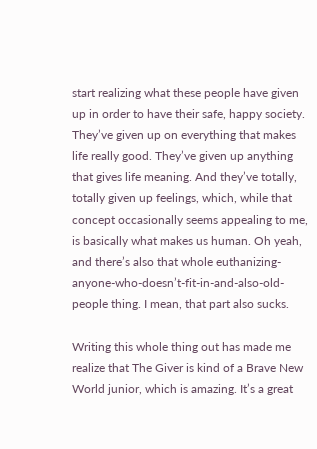start realizing what these people have given up in order to have their safe, happy society. They’ve given up on everything that makes life really good. They’ve given up anything that gives life meaning. And they’ve totally, totally given up feelings, which, while that concept occasionally seems appealing to me, is basically what makes us human. Oh yeah, and there’s also that whole euthanizing-anyone-who-doesn’t-fit-in-and-also-old-people thing. I mean, that part also sucks.

Writing this whole thing out has made me realize that The Giver is kind of a Brave New World junior, which is amazing. It’s a great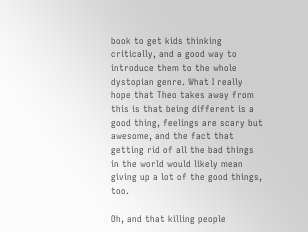book to get kids thinking critically, and a good way to introduce them to the whole dystopian genre. What I really hope that Theo takes away from this is that being different is a good thing, feelings are scary but awesome, and the fact that getting rid of all the bad things in the world would likely mean giving up a lot of the good things, too.

Oh, and that killing people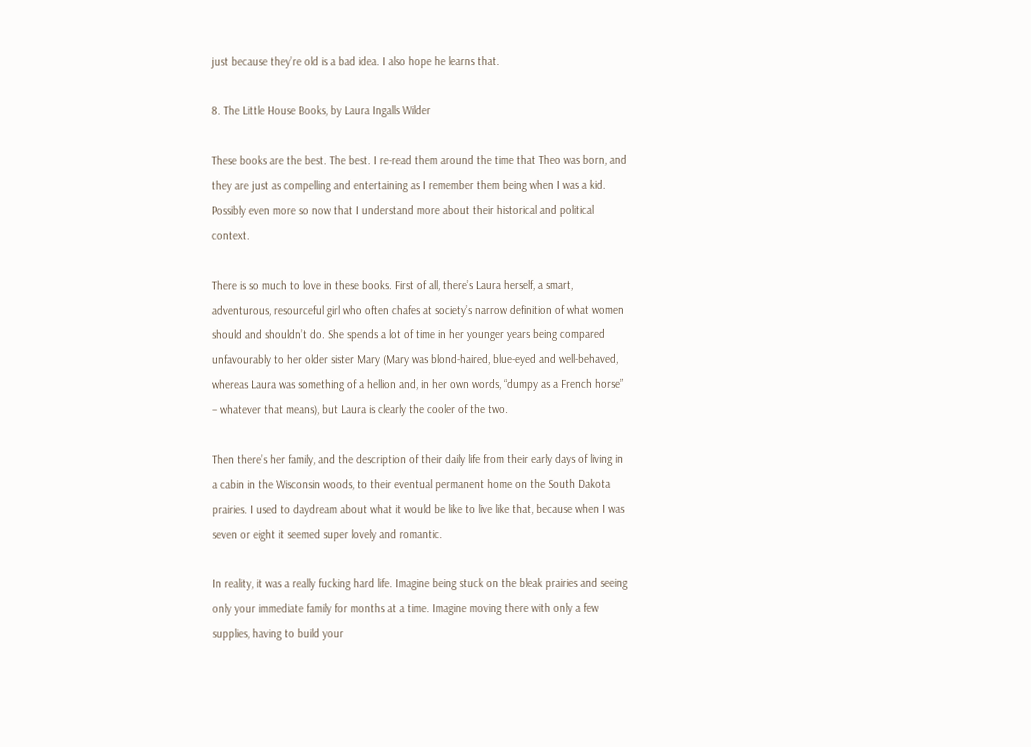just because they’re old is a bad idea. I also hope he learns that.

8. The Little House Books, by Laura Ingalls Wilder

These books are the best. The best. I re-read them around the time that Theo was born, and they are just as compelling and entertaining as I remember them being when I was a kid. Possibly even more so now that I understand more about their historical and political context.

There is so much to love in these books. First of all, there’s Laura herself, a smart, adventurous, resourceful girl who often chafes at society’s narrow definition of what women should and shouldn’t do. She spends a lot of time in her younger years being compared unfavourably to her older sister Mary (Mary was blond-haired, blue-eyed and well-behaved, whereas Laura was something of a hellion and, in her own words, “dumpy as a French horse” – whatever that means), but Laura is clearly the cooler of the two.

Then there’s her family, and the description of their daily life from their early days of living in a cabin in the Wisconsin woods, to their eventual permanent home on the South Dakota prairies. I used to daydream about what it would be like to live like that, because when I was seven or eight it seemed super lovely and romantic.

In reality, it was a really fucking hard life. Imagine being stuck on the bleak prairies and seeing only your immediate family for months at a time. Imagine moving there with only a few supplies, having to build your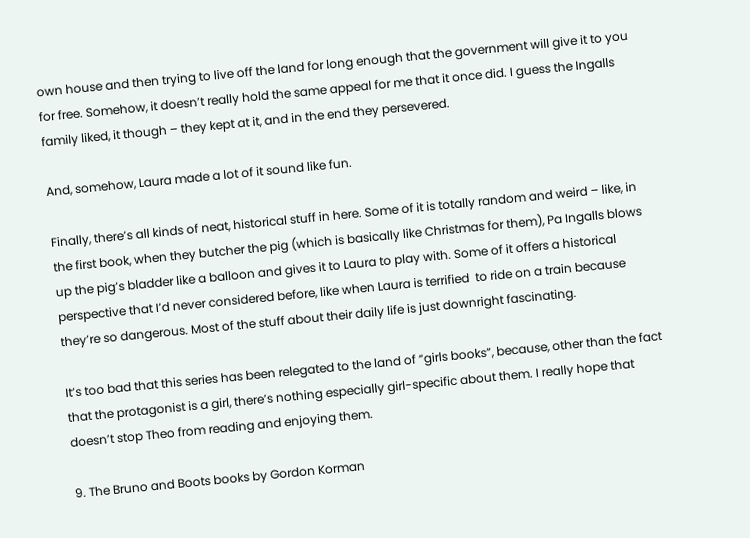own house and then trying to live off the land for long enough that the government will give it to you for free. Somehow, it doesn’t really hold the same appeal for me that it once did. I guess the Ingalls family liked, it though – they kept at it, and in the end they persevered.

And, somehow, Laura made a lot of it sound like fun.

Finally, there’s all kinds of neat, historical stuff in here. Some of it is totally random and weird – like, in the first book, when they butcher the pig (which is basically like Christmas for them), Pa Ingalls blows up the pig’s bladder like a balloon and gives it to Laura to play with. Some of it offers a historical perspective that I’d never considered before, like when Laura is terrified  to ride on a train because they’re so dangerous. Most of the stuff about their daily life is just downright fascinating.

It’s too bad that this series has been relegated to the land of “girls books”, because, other than the fact that the protagonist is a girl, there’s nothing especially girl-specific about them. I really hope that doesn’t stop Theo from reading and enjoying them.

9. The Bruno and Boots books by Gordon Korman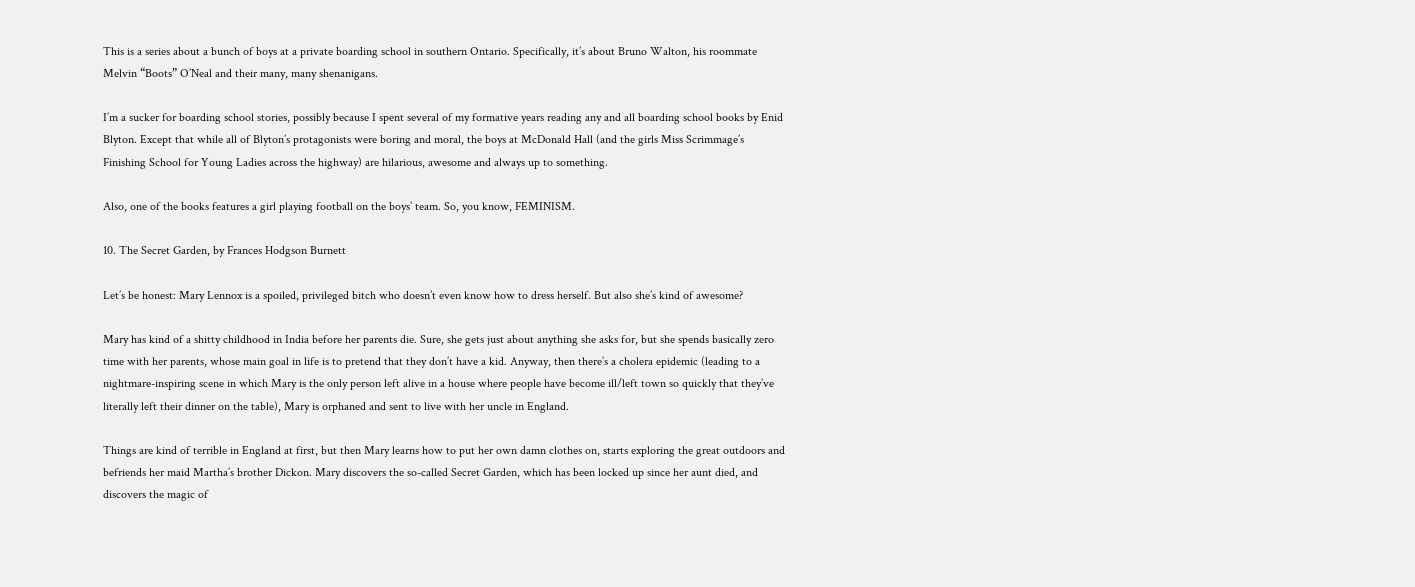This is a series about a bunch of boys at a private boarding school in southern Ontario. Specifically, it’s about Bruno Walton, his roommate Melvin “Boots” O’Neal and their many, many shenanigans.

I’m a sucker for boarding school stories, possibly because I spent several of my formative years reading any and all boarding school books by Enid Blyton. Except that while all of Blyton’s protagonists were boring and moral, the boys at McDonald Hall (and the girls Miss Scrimmage’s Finishing School for Young Ladies across the highway) are hilarious, awesome and always up to something.

Also, one of the books features a girl playing football on the boys’ team. So, you know, FEMINISM.

10. The Secret Garden, by Frances Hodgson Burnett

Let’s be honest: Mary Lennox is a spoiled, privileged bitch who doesn’t even know how to dress herself. But also she’s kind of awesome?

Mary has kind of a shitty childhood in India before her parents die. Sure, she gets just about anything she asks for, but she spends basically zero time with her parents, whose main goal in life is to pretend that they don’t have a kid. Anyway, then there’s a cholera epidemic (leading to a nightmare-inspiring scene in which Mary is the only person left alive in a house where people have become ill/left town so quickly that they’ve literally left their dinner on the table), Mary is orphaned and sent to live with her uncle in England.

Things are kind of terrible in England at first, but then Mary learns how to put her own damn clothes on, starts exploring the great outdoors and befriends her maid Martha’s brother Dickon. Mary discovers the so-called Secret Garden, which has been locked up since her aunt died, and discovers the magic of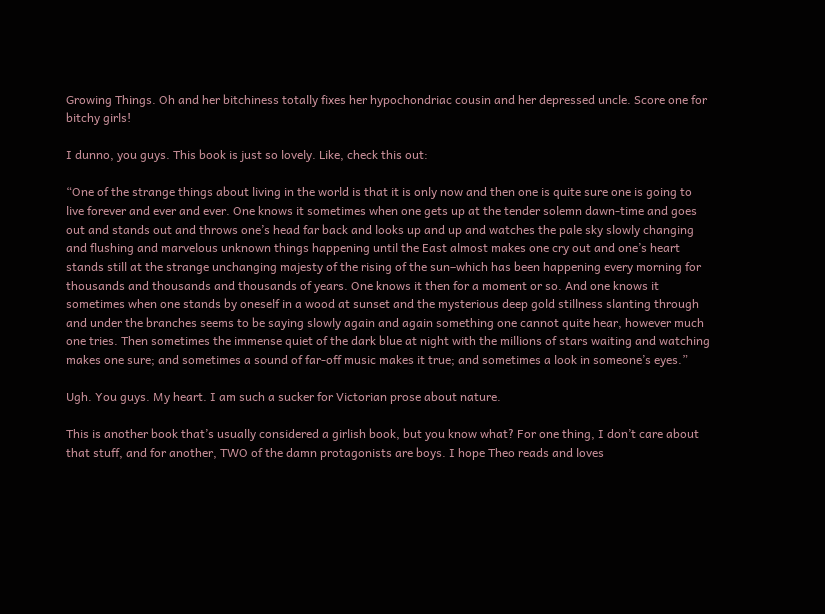Growing Things. Oh and her bitchiness totally fixes her hypochondriac cousin and her depressed uncle. Score one for bitchy girls!

I dunno, you guys. This book is just so lovely. Like, check this out:

“One of the strange things about living in the world is that it is only now and then one is quite sure one is going to live forever and ever and ever. One knows it sometimes when one gets up at the tender solemn dawn-time and goes out and stands out and throws one’s head far back and looks up and up and watches the pale sky slowly changing and flushing and marvelous unknown things happening until the East almost makes one cry out and one’s heart stands still at the strange unchanging majesty of the rising of the sun–which has been happening every morning for thousands and thousands and thousands of years. One knows it then for a moment or so. And one knows it sometimes when one stands by oneself in a wood at sunset and the mysterious deep gold stillness slanting through and under the branches seems to be saying slowly again and again something one cannot quite hear, however much one tries. Then sometimes the immense quiet of the dark blue at night with the millions of stars waiting and watching makes one sure; and sometimes a sound of far-off music makes it true; and sometimes a look in someone’s eyes.”

Ugh. You guys. My heart. I am such a sucker for Victorian prose about nature.

This is another book that’s usually considered a girlish book, but you know what? For one thing, I don’t care about that stuff, and for another, TWO of the damn protagonists are boys. I hope Theo reads and loves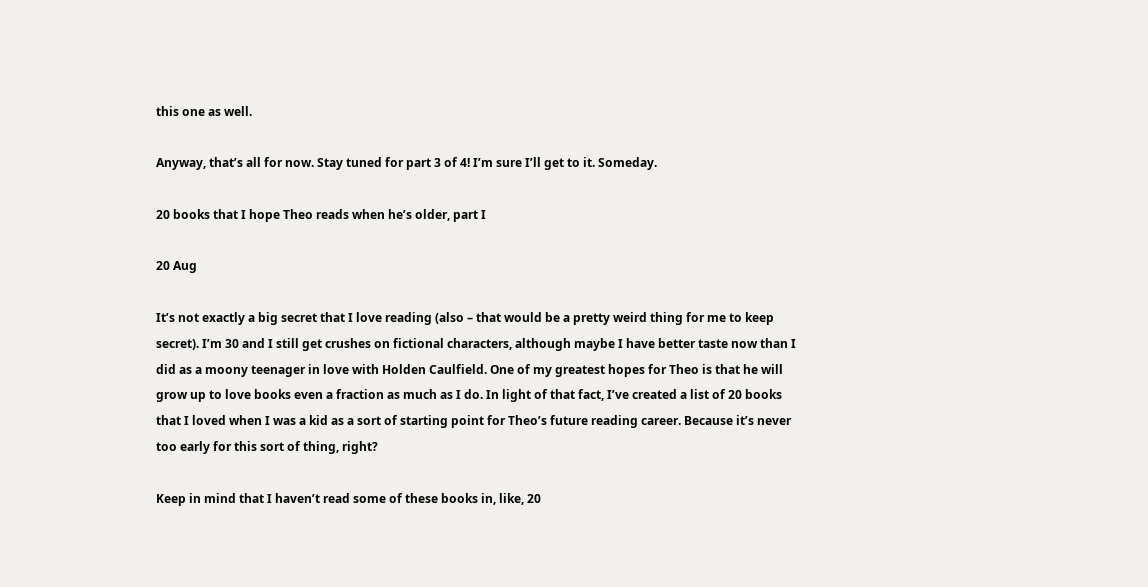this one as well.

Anyway, that’s all for now. Stay tuned for part 3 of 4! I’m sure I’ll get to it. Someday.

20 books that I hope Theo reads when he’s older, part I

20 Aug

It’s not exactly a big secret that I love reading (also – that would be a pretty weird thing for me to keep secret). I’m 30 and I still get crushes on fictional characters, although maybe I have better taste now than I did as a moony teenager in love with Holden Caulfield. One of my greatest hopes for Theo is that he will grow up to love books even a fraction as much as I do. In light of that fact, I’ve created a list of 20 books that I loved when I was a kid as a sort of starting point for Theo’s future reading career. Because it’s never too early for this sort of thing, right?

Keep in mind that I haven’t read some of these books in, like, 20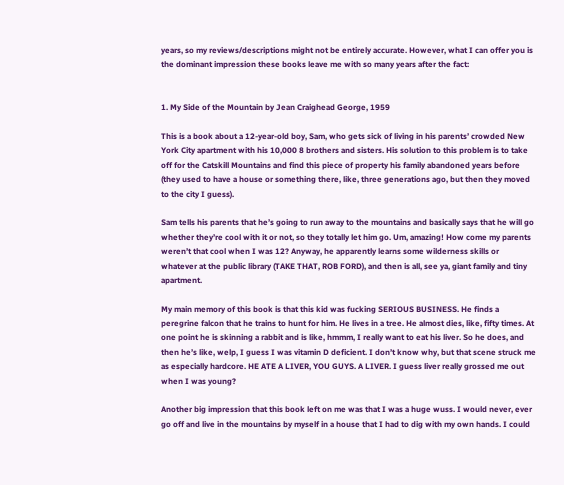years, so my reviews/descriptions might not be entirely accurate. However, what I can offer you is the dominant impression these books leave me with so many years after the fact:


1. My Side of the Mountain by Jean Craighead George, 1959

This is a book about a 12-year-old boy, Sam, who gets sick of living in his parents’ crowded New York City apartment with his 10,000 8 brothers and sisters. His solution to this problem is to take off for the Catskill Mountains and find this piece of property his family abandoned years before (they used to have a house or something there, like, three generations ago, but then they moved to the city I guess).

Sam tells his parents that he’s going to run away to the mountains and basically says that he will go whether they’re cool with it or not, so they totally let him go. Um, amazing! How come my parents weren’t that cool when I was 12? Anyway, he apparently learns some wilderness skills or whatever at the public library (TAKE THAT, ROB FORD), and then is all, see ya, giant family and tiny apartment.

My main memory of this book is that this kid was fucking SERIOUS BUSINESS. He finds a peregrine falcon that he trains to hunt for him. He lives in a tree. He almost dies, like, fifty times. At one point he is skinning a rabbit and is like, hmmm, I really want to eat his liver. So he does, and then he’s like, welp, I guess I was vitamin D deficient. I don’t know why, but that scene struck me as especially hardcore. HE ATE A LIVER, YOU GUYS. A LIVER. I guess liver really grossed me out when I was young?

Another big impression that this book left on me was that I was a huge wuss. I would never, ever go off and live in the mountains by myself in a house that I had to dig with my own hands. I could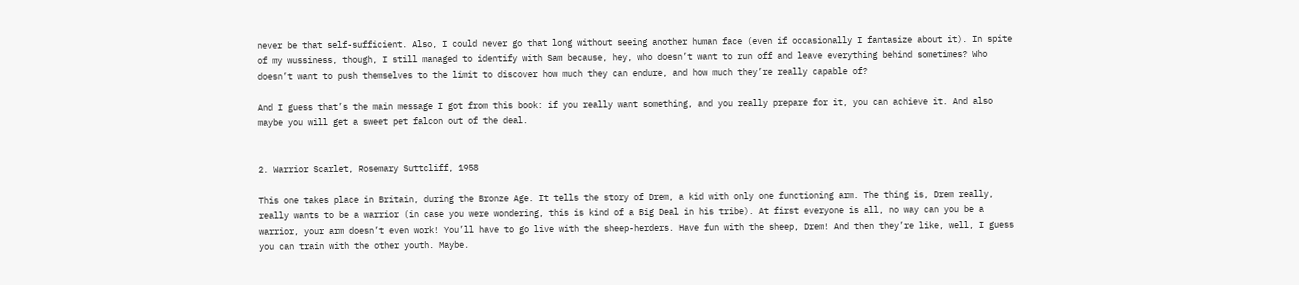never be that self-sufficient. Also, I could never go that long without seeing another human face (even if occasionally I fantasize about it). In spite of my wussiness, though, I still managed to identify with Sam because, hey, who doesn’t want to run off and leave everything behind sometimes? Who doesn’t want to push themselves to the limit to discover how much they can endure, and how much they’re really capable of?

And I guess that’s the main message I got from this book: if you really want something, and you really prepare for it, you can achieve it. And also maybe you will get a sweet pet falcon out of the deal.


2. Warrior Scarlet, Rosemary Suttcliff, 1958

This one takes place in Britain, during the Bronze Age. It tells the story of Drem, a kid with only one functioning arm. The thing is, Drem really, really wants to be a warrior (in case you were wondering, this is kind of a Big Deal in his tribe). At first everyone is all, no way can you be a warrior, your arm doesn’t even work! You’ll have to go live with the sheep-herders. Have fun with the sheep, Drem! And then they’re like, well, I guess you can train with the other youth. Maybe.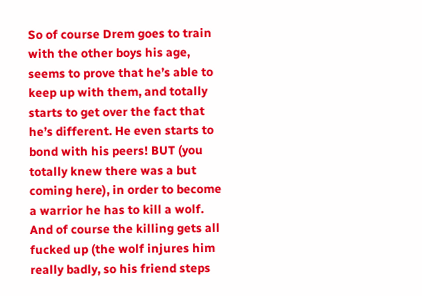So of course Drem goes to train with the other boys his age, seems to prove that he’s able to keep up with them, and totally starts to get over the fact that he’s different. He even starts to bond with his peers! BUT (you totally knew there was a but coming here), in order to become a warrior he has to kill a wolf. And of course the killing gets all fucked up (the wolf injures him really badly, so his friend steps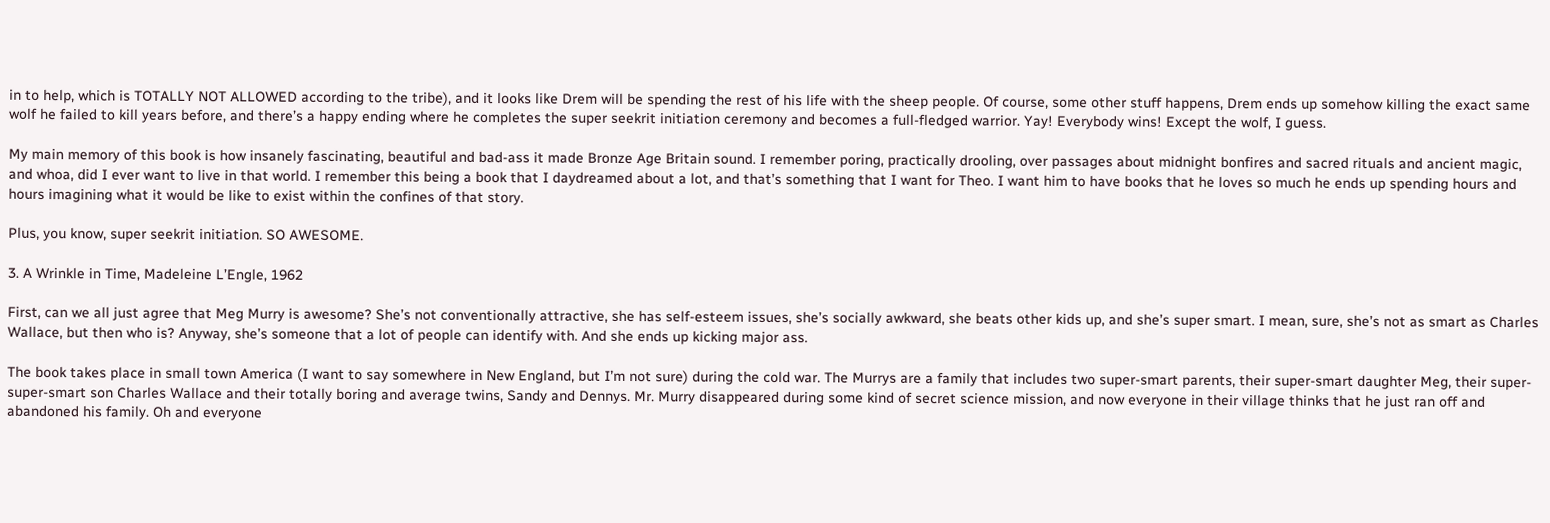in to help, which is TOTALLY NOT ALLOWED according to the tribe), and it looks like Drem will be spending the rest of his life with the sheep people. Of course, some other stuff happens, Drem ends up somehow killing the exact same wolf he failed to kill years before, and there’s a happy ending where he completes the super seekrit initiation ceremony and becomes a full-fledged warrior. Yay! Everybody wins! Except the wolf, I guess.

My main memory of this book is how insanely fascinating, beautiful and bad-ass it made Bronze Age Britain sound. I remember poring, practically drooling, over passages about midnight bonfires and sacred rituals and ancient magic, and whoa, did I ever want to live in that world. I remember this being a book that I daydreamed about a lot, and that’s something that I want for Theo. I want him to have books that he loves so much he ends up spending hours and hours imagining what it would be like to exist within the confines of that story.

Plus, you know, super seekrit initiation. SO AWESOME.

3. A Wrinkle in Time, Madeleine L’Engle, 1962

First, can we all just agree that Meg Murry is awesome? She’s not conventionally attractive, she has self-esteem issues, she’s socially awkward, she beats other kids up, and she’s super smart. I mean, sure, she’s not as smart as Charles Wallace, but then who is? Anyway, she’s someone that a lot of people can identify with. And she ends up kicking major ass.

The book takes place in small town America (I want to say somewhere in New England, but I’m not sure) during the cold war. The Murrys are a family that includes two super-smart parents, their super-smart daughter Meg, their super-super-smart son Charles Wallace and their totally boring and average twins, Sandy and Dennys. Mr. Murry disappeared during some kind of secret science mission, and now everyone in their village thinks that he just ran off and abandoned his family. Oh and everyone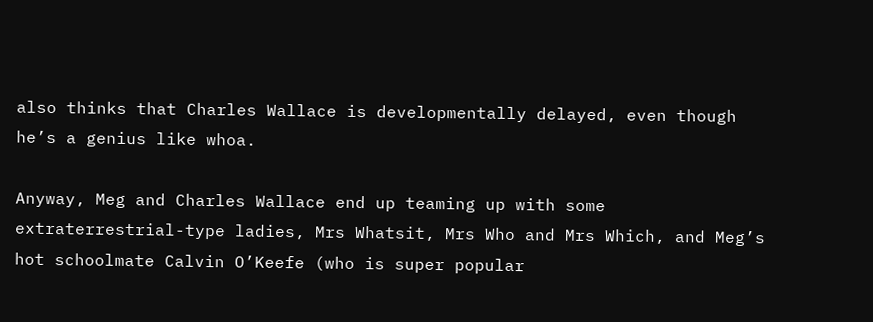also thinks that Charles Wallace is developmentally delayed, even though he’s a genius like whoa.

Anyway, Meg and Charles Wallace end up teaming up with some extraterrestrial-type ladies, Mrs Whatsit, Mrs Who and Mrs Which, and Meg’s hot schoolmate Calvin O’Keefe (who is super popular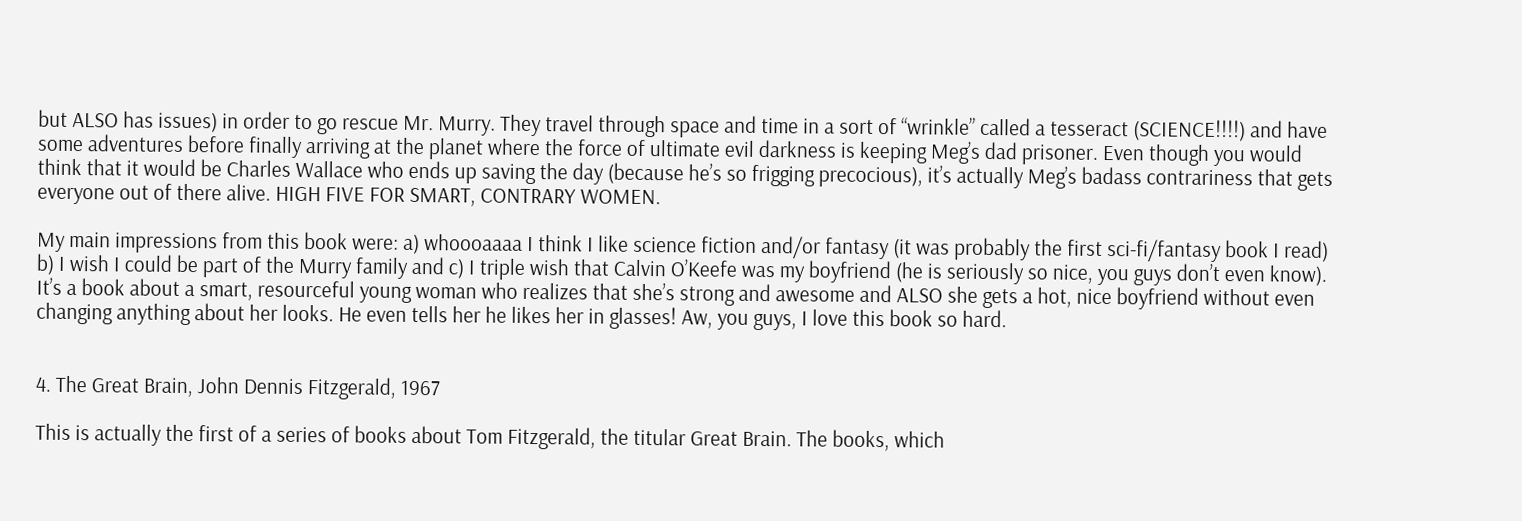but ALSO has issues) in order to go rescue Mr. Murry. They travel through space and time in a sort of “wrinkle” called a tesseract (SCIENCE!!!!) and have some adventures before finally arriving at the planet where the force of ultimate evil darkness is keeping Meg’s dad prisoner. Even though you would think that it would be Charles Wallace who ends up saving the day (because he’s so frigging precocious), it’s actually Meg’s badass contrariness that gets everyone out of there alive. HIGH FIVE FOR SMART, CONTRARY WOMEN.

My main impressions from this book were: a) whoooaaaa I think I like science fiction and/or fantasy (it was probably the first sci-fi/fantasy book I read) b) I wish I could be part of the Murry family and c) I triple wish that Calvin O’Keefe was my boyfriend (he is seriously so nice, you guys don’t even know). It’s a book about a smart, resourceful young woman who realizes that she’s strong and awesome and ALSO she gets a hot, nice boyfriend without even changing anything about her looks. He even tells her he likes her in glasses! Aw, you guys, I love this book so hard.


4. The Great Brain, John Dennis Fitzgerald, 1967

This is actually the first of a series of books about Tom Fitzgerald, the titular Great Brain. The books, which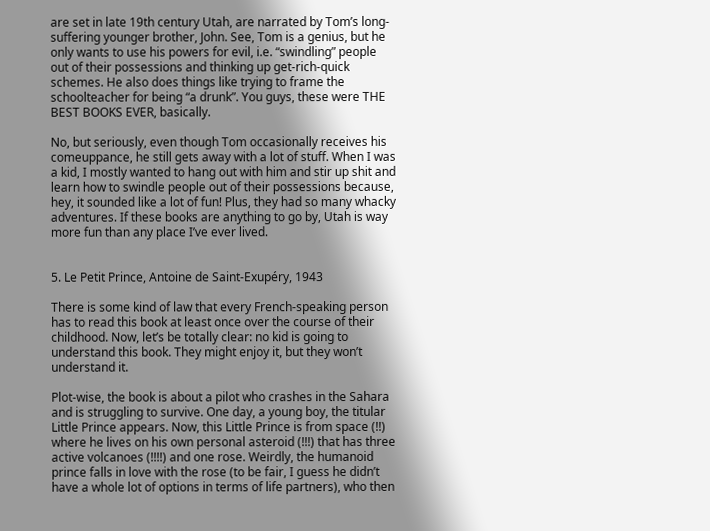are set in late 19th century Utah, are narrated by Tom’s long-suffering younger brother, John. See, Tom is a genius, but he only wants to use his powers for evil, i.e. “swindling” people out of their possessions and thinking up get-rich-quick schemes. He also does things like trying to frame the schoolteacher for being “a drunk”. You guys, these were THE BEST BOOKS EVER, basically.

No, but seriously, even though Tom occasionally receives his comeuppance, he still gets away with a lot of stuff. When I was a kid, I mostly wanted to hang out with him and stir up shit and learn how to swindle people out of their possessions because, hey, it sounded like a lot of fun! Plus, they had so many whacky adventures. If these books are anything to go by, Utah is way more fun than any place I’ve ever lived.


5. Le Petit Prince, Antoine de Saint-Exupéry, 1943

There is some kind of law that every French-speaking person has to read this book at least once over the course of their childhood. Now, let’s be totally clear: no kid is going to understand this book. They might enjoy it, but they won’t understand it.

Plot-wise, the book is about a pilot who crashes in the Sahara and is struggling to survive. One day, a young boy, the titular Little Prince appears. Now, this Little Prince is from space (!!) where he lives on his own personal asteroid (!!!) that has three active volcanoes (!!!!) and one rose. Weirdly, the humanoid prince falls in love with the rose (to be fair, I guess he didn’t have a whole lot of options in terms of life partners), who then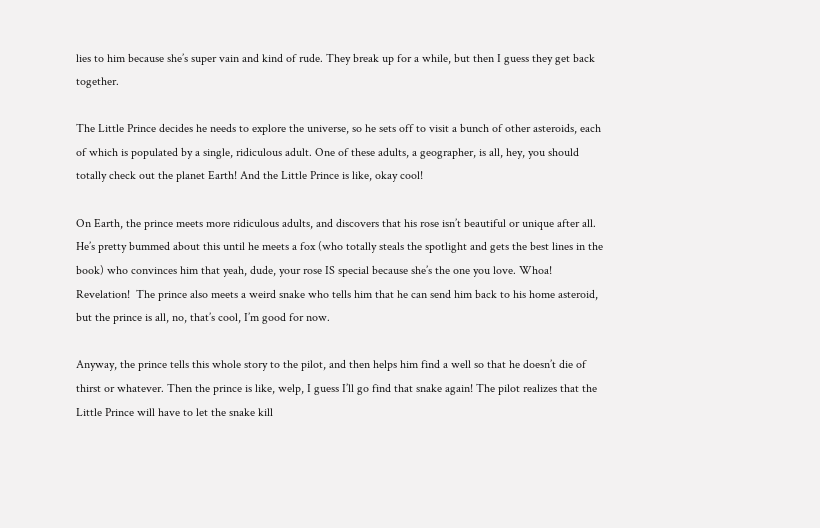lies to him because she’s super vain and kind of rude. They break up for a while, but then I guess they get back together.

The Little Prince decides he needs to explore the universe, so he sets off to visit a bunch of other asteroids, each of which is populated by a single, ridiculous adult. One of these adults, a geographer, is all, hey, you should totally check out the planet Earth! And the Little Prince is like, okay cool!

On Earth, the prince meets more ridiculous adults, and discovers that his rose isn’t beautiful or unique after all. He’s pretty bummed about this until he meets a fox (who totally steals the spotlight and gets the best lines in the book) who convinces him that yeah, dude, your rose IS special because she’s the one you love. Whoa! Revelation!  The prince also meets a weird snake who tells him that he can send him back to his home asteroid, but the prince is all, no, that’s cool, I’m good for now.

Anyway, the prince tells this whole story to the pilot, and then helps him find a well so that he doesn’t die of thirst or whatever. Then the prince is like, welp, I guess I’ll go find that snake again! The pilot realizes that the Little Prince will have to let the snake kill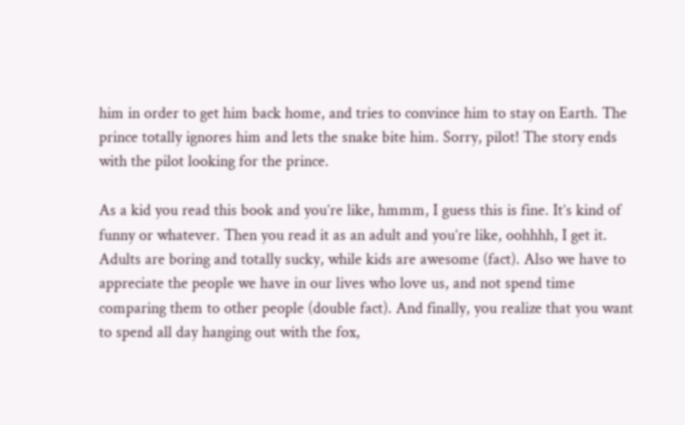him in order to get him back home, and tries to convince him to stay on Earth. The prince totally ignores him and lets the snake bite him. Sorry, pilot! The story ends with the pilot looking for the prince.

As a kid you read this book and you’re like, hmmm, I guess this is fine. It’s kind of funny or whatever. Then you read it as an adult and you’re like, oohhhh, I get it. Adults are boring and totally sucky, while kids are awesome (fact). Also we have to appreciate the people we have in our lives who love us, and not spend time comparing them to other people (double fact). And finally, you realize that you want to spend all day hanging out with the fox,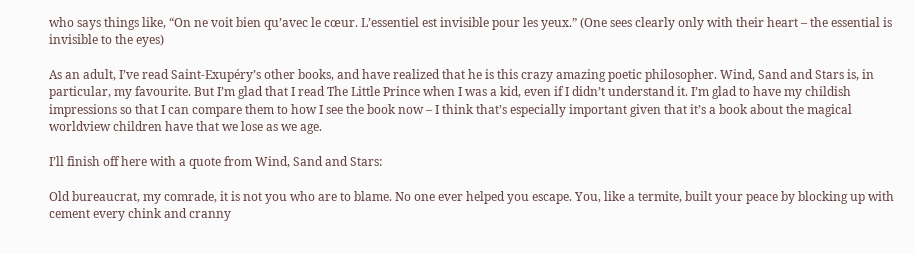who says things like, “On ne voit bien qu’avec le cœur. L’essentiel est invisible pour les yeux.” (One sees clearly only with their heart – the essential is invisible to the eyes)

As an adult, I’ve read Saint-Exupéry’s other books, and have realized that he is this crazy amazing poetic philosopher. Wind, Sand and Stars is, in particular, my favourite. But I’m glad that I read The Little Prince when I was a kid, even if I didn’t understand it. I’m glad to have my childish impressions so that I can compare them to how I see the book now – I think that’s especially important given that it’s a book about the magical worldview children have that we lose as we age.

I’ll finish off here with a quote from Wind, Sand and Stars:

Old bureaucrat, my comrade, it is not you who are to blame. No one ever helped you escape. You, like a termite, built your peace by blocking up with cement every chink and cranny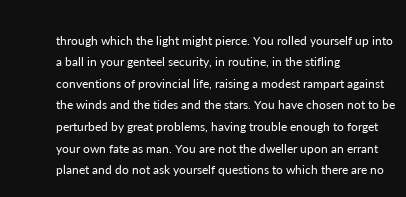through which the light might pierce. You rolled yourself up into a ball in your genteel security, in routine, in the stifling conventions of provincial life, raising a modest rampart against the winds and the tides and the stars. You have chosen not to be perturbed by great problems, having trouble enough to forget your own fate as man. You are not the dweller upon an errant planet and do not ask yourself questions to which there are no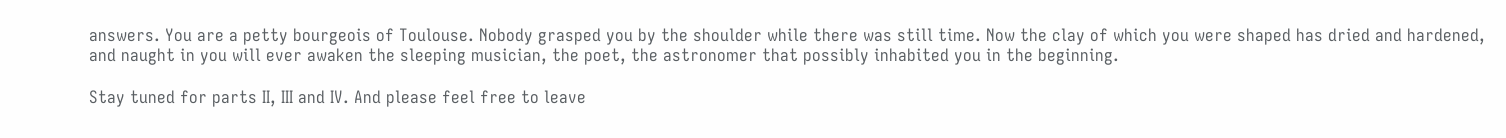answers. You are a petty bourgeois of Toulouse. Nobody grasped you by the shoulder while there was still time. Now the clay of which you were shaped has dried and hardened, and naught in you will ever awaken the sleeping musician, the poet, the astronomer that possibly inhabited you in the beginning.

Stay tuned for parts II, III and IV. And please feel free to leave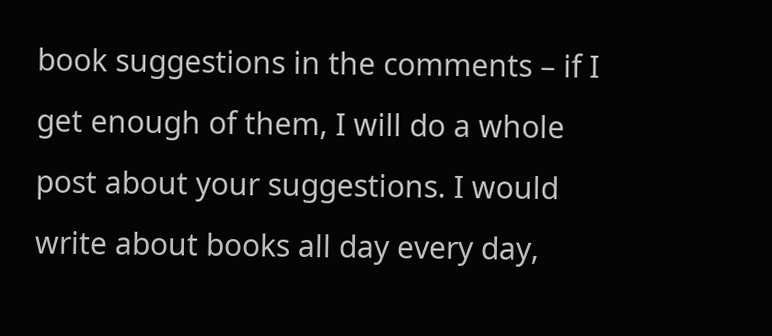book suggestions in the comments – if I get enough of them, I will do a whole post about your suggestions. I would write about books all day every day,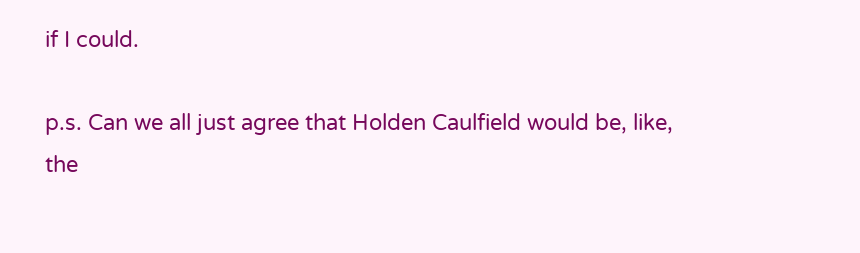if I could.

p.s. Can we all just agree that Holden Caulfield would be, like, the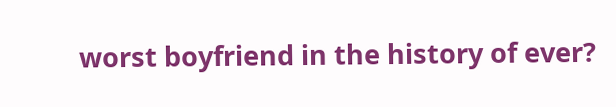worst boyfriend in the history of ever?